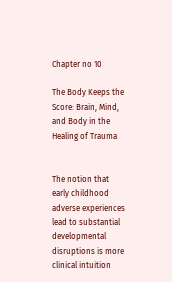Chapter no 10

The Body Keeps the Score: Brain, Mind, and Body in the Healing of Trauma


The notion that early childhood adverse experiences lead to substantial developmental disruptions is more clinical intuition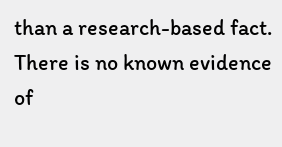than a research-based fact. There is no known evidence of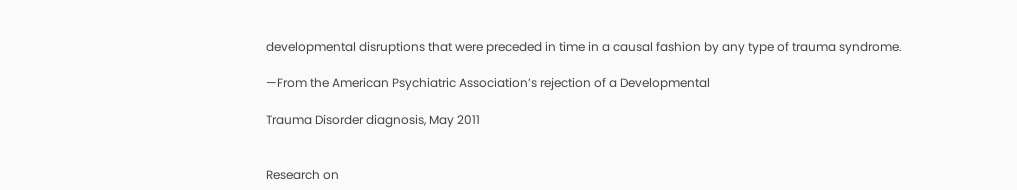developmental disruptions that were preceded in time in a causal fashion by any type of trauma syndrome.

—From the American Psychiatric Association’s rejection of a Developmental

Trauma Disorder diagnosis, May 2011


Research on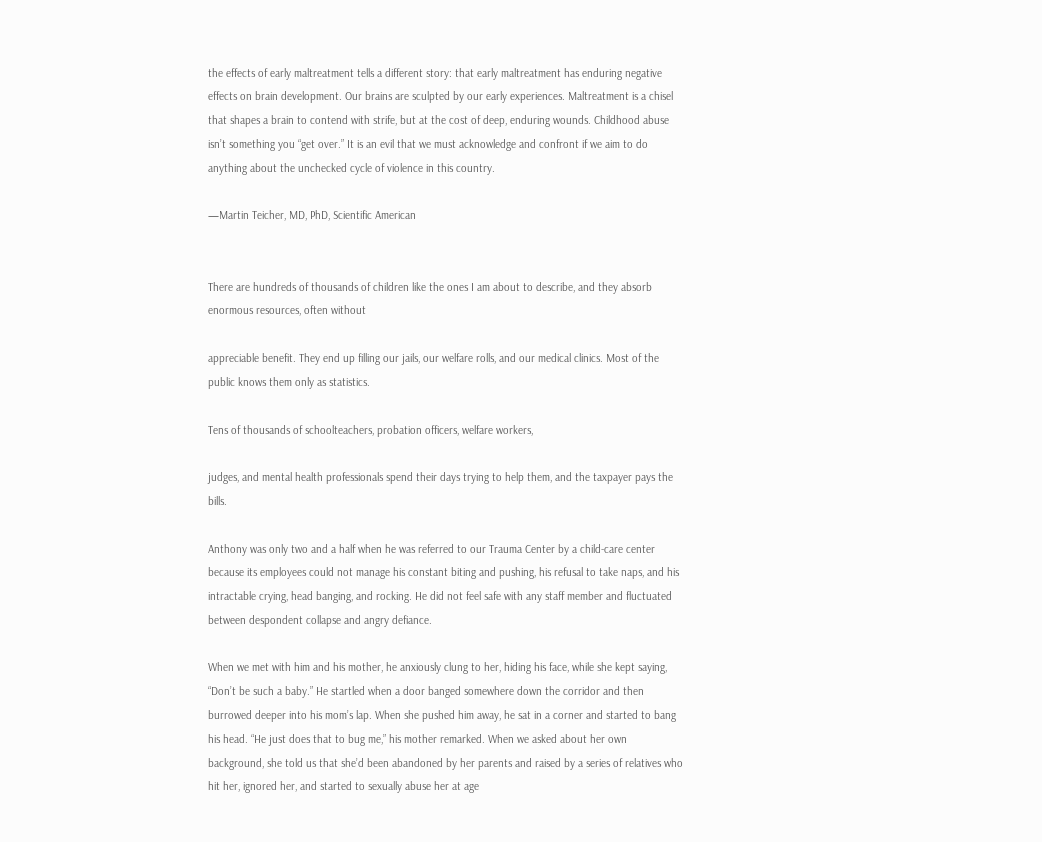the effects of early maltreatment tells a different story: that early maltreatment has enduring negative effects on brain development. Our brains are sculpted by our early experiences. Maltreatment is a chisel that shapes a brain to contend with strife, but at the cost of deep, enduring wounds. Childhood abuse isn’t something you “get over.” It is an evil that we must acknowledge and confront if we aim to do anything about the unchecked cycle of violence in this country.

—Martin Teicher, MD, PhD, Scientific American


There are hundreds of thousands of children like the ones I am about to describe, and they absorb enormous resources, often without

appreciable benefit. They end up filling our jails, our welfare rolls, and our medical clinics. Most of the public knows them only as statistics.

Tens of thousands of schoolteachers, probation officers, welfare workers,

judges, and mental health professionals spend their days trying to help them, and the taxpayer pays the bills.

Anthony was only two and a half when he was referred to our Trauma Center by a child-care center because its employees could not manage his constant biting and pushing, his refusal to take naps, and his intractable crying, head banging, and rocking. He did not feel safe with any staff member and fluctuated between despondent collapse and angry defiance.

When we met with him and his mother, he anxiously clung to her, hiding his face, while she kept saying, “Don’t be such a baby.” He startled when a door banged somewhere down the corridor and then burrowed deeper into his mom’s lap. When she pushed him away, he sat in a corner and started to bang his head. “He just does that to bug me,” his mother remarked. When we asked about her own background, she told us that she’d been abandoned by her parents and raised by a series of relatives who hit her, ignored her, and started to sexually abuse her at age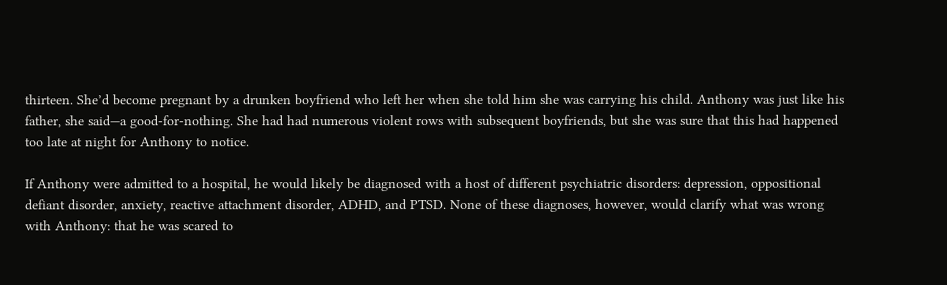thirteen. She’d become pregnant by a drunken boyfriend who left her when she told him she was carrying his child. Anthony was just like his father, she said—a good-for-nothing. She had had numerous violent rows with subsequent boyfriends, but she was sure that this had happened too late at night for Anthony to notice.

If Anthony were admitted to a hospital, he would likely be diagnosed with a host of different psychiatric disorders: depression, oppositional defiant disorder, anxiety, reactive attachment disorder, ADHD, and PTSD. None of these diagnoses, however, would clarify what was wrong with Anthony: that he was scared to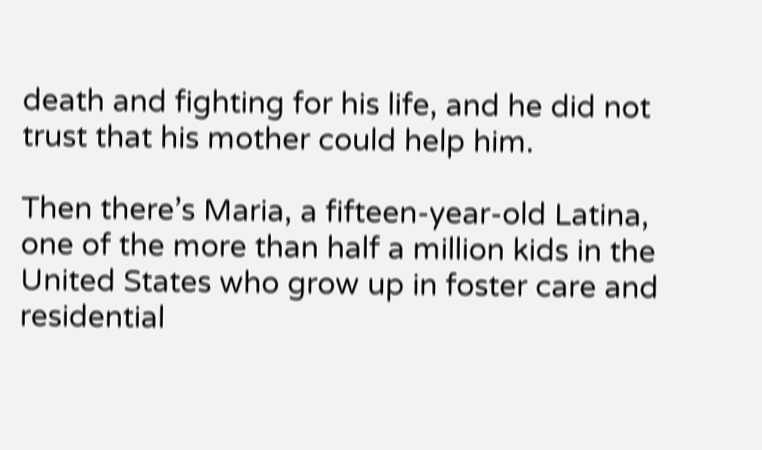death and fighting for his life, and he did not trust that his mother could help him.

Then there’s Maria, a fifteen-year-old Latina, one of the more than half a million kids in the United States who grow up in foster care and residential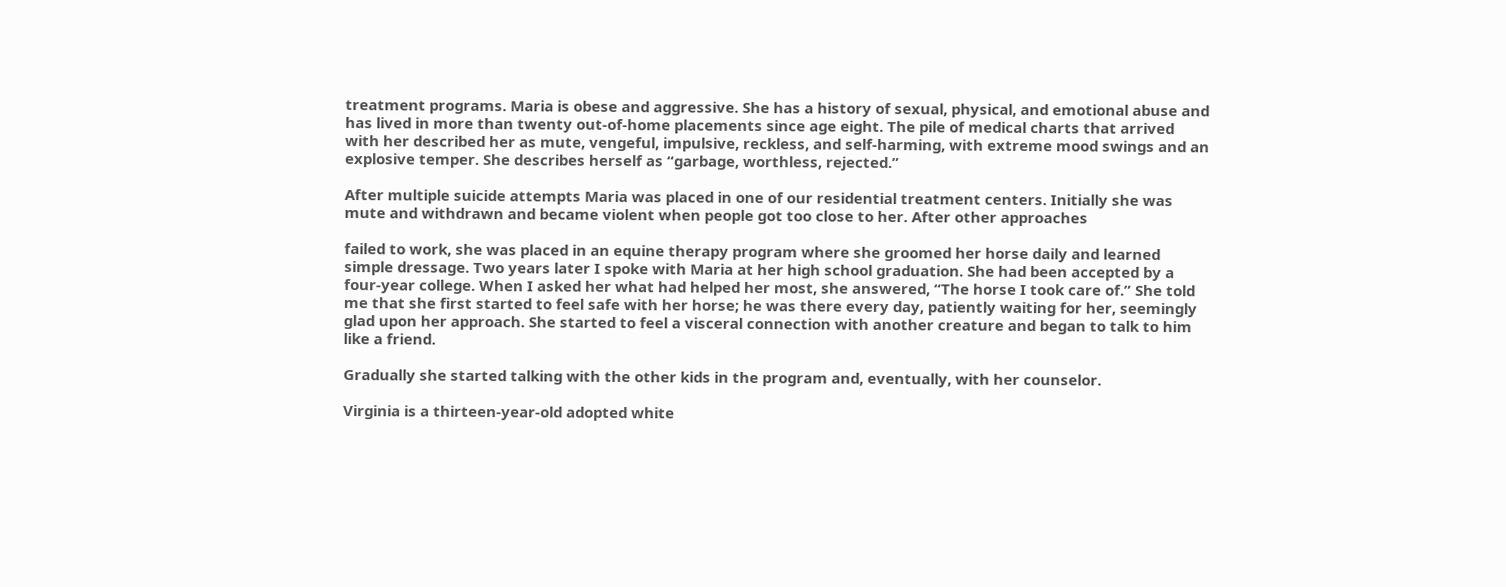treatment programs. Maria is obese and aggressive. She has a history of sexual, physical, and emotional abuse and has lived in more than twenty out-of-home placements since age eight. The pile of medical charts that arrived with her described her as mute, vengeful, impulsive, reckless, and self-harming, with extreme mood swings and an explosive temper. She describes herself as “garbage, worthless, rejected.”

After multiple suicide attempts Maria was placed in one of our residential treatment centers. Initially she was mute and withdrawn and became violent when people got too close to her. After other approaches

failed to work, she was placed in an equine therapy program where she groomed her horse daily and learned simple dressage. Two years later I spoke with Maria at her high school graduation. She had been accepted by a four-year college. When I asked her what had helped her most, she answered, “The horse I took care of.” She told me that she first started to feel safe with her horse; he was there every day, patiently waiting for her, seemingly glad upon her approach. She started to feel a visceral connection with another creature and began to talk to him like a friend.

Gradually she started talking with the other kids in the program and, eventually, with her counselor.

Virginia is a thirteen-year-old adopted white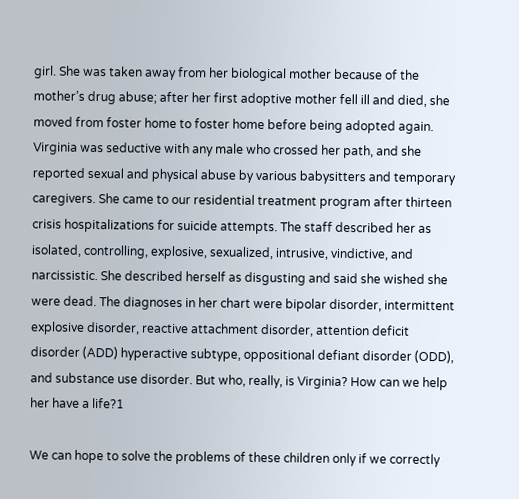girl. She was taken away from her biological mother because of the mother’s drug abuse; after her first adoptive mother fell ill and died, she moved from foster home to foster home before being adopted again. Virginia was seductive with any male who crossed her path, and she reported sexual and physical abuse by various babysitters and temporary caregivers. She came to our residential treatment program after thirteen crisis hospitalizations for suicide attempts. The staff described her as isolated, controlling, explosive, sexualized, intrusive, vindictive, and narcissistic. She described herself as disgusting and said she wished she were dead. The diagnoses in her chart were bipolar disorder, intermittent explosive disorder, reactive attachment disorder, attention deficit disorder (ADD) hyperactive subtype, oppositional defiant disorder (ODD), and substance use disorder. But who, really, is Virginia? How can we help her have a life?1

We can hope to solve the problems of these children only if we correctly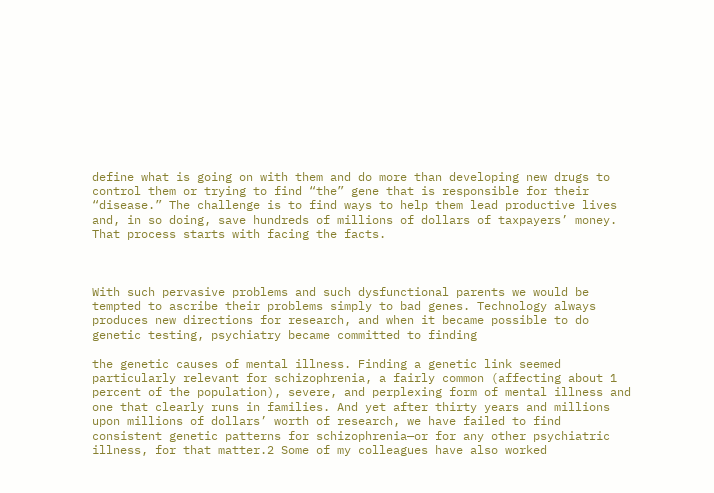define what is going on with them and do more than developing new drugs to control them or trying to find “the” gene that is responsible for their “disease.” The challenge is to find ways to help them lead productive lives and, in so doing, save hundreds of millions of dollars of taxpayers’ money. That process starts with facing the facts.



With such pervasive problems and such dysfunctional parents we would be tempted to ascribe their problems simply to bad genes. Technology always produces new directions for research, and when it became possible to do genetic testing, psychiatry became committed to finding

the genetic causes of mental illness. Finding a genetic link seemed particularly relevant for schizophrenia, a fairly common (affecting about 1 percent of the population), severe, and perplexing form of mental illness and one that clearly runs in families. And yet after thirty years and millions upon millions of dollars’ worth of research, we have failed to find consistent genetic patterns for schizophrenia—or for any other psychiatric illness, for that matter.2 Some of my colleagues have also worked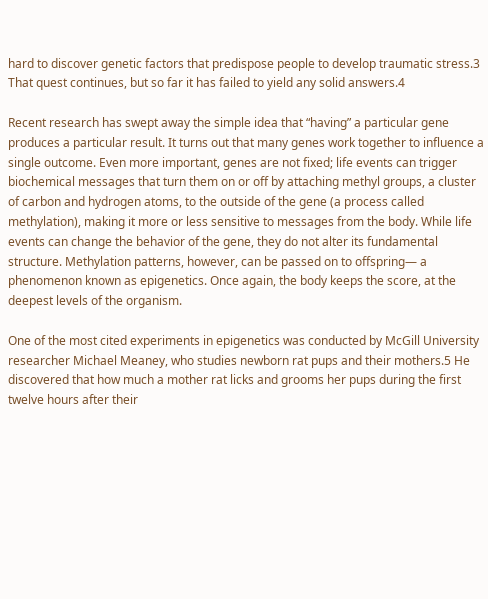hard to discover genetic factors that predispose people to develop traumatic stress.3 That quest continues, but so far it has failed to yield any solid answers.4

Recent research has swept away the simple idea that “having” a particular gene produces a particular result. It turns out that many genes work together to influence a single outcome. Even more important, genes are not fixed; life events can trigger biochemical messages that turn them on or off by attaching methyl groups, a cluster of carbon and hydrogen atoms, to the outside of the gene (a process called methylation), making it more or less sensitive to messages from the body. While life events can change the behavior of the gene, they do not alter its fundamental structure. Methylation patterns, however, can be passed on to offspring— a phenomenon known as epigenetics. Once again, the body keeps the score, at the deepest levels of the organism.

One of the most cited experiments in epigenetics was conducted by McGill University researcher Michael Meaney, who studies newborn rat pups and their mothers.5 He discovered that how much a mother rat licks and grooms her pups during the first twelve hours after their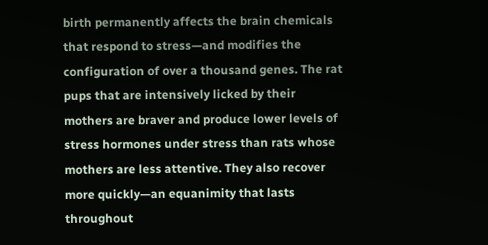birth permanently affects the brain chemicals that respond to stress—and modifies the configuration of over a thousand genes. The rat pups that are intensively licked by their mothers are braver and produce lower levels of stress hormones under stress than rats whose mothers are less attentive. They also recover more quickly—an equanimity that lasts throughout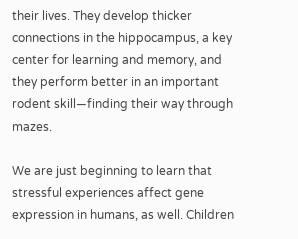their lives. They develop thicker connections in the hippocampus, a key center for learning and memory, and they perform better in an important rodent skill—finding their way through mazes.

We are just beginning to learn that stressful experiences affect gene expression in humans, as well. Children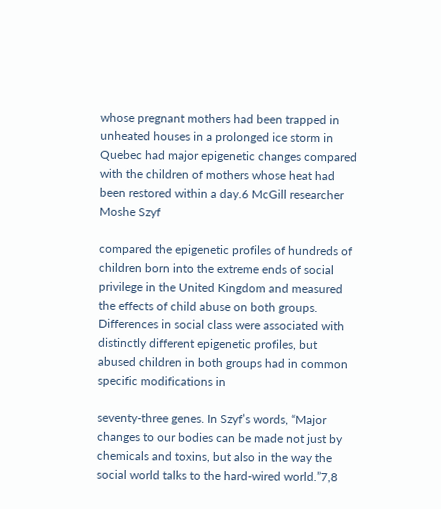whose pregnant mothers had been trapped in unheated houses in a prolonged ice storm in Quebec had major epigenetic changes compared with the children of mothers whose heat had been restored within a day.6 McGill researcher Moshe Szyf

compared the epigenetic profiles of hundreds of children born into the extreme ends of social privilege in the United Kingdom and measured the effects of child abuse on both groups. Differences in social class were associated with distinctly different epigenetic profiles, but abused children in both groups had in common specific modifications in

seventy-three genes. In Szyf’s words, “Major changes to our bodies can be made not just by chemicals and toxins, but also in the way the social world talks to the hard-wired world.”7,8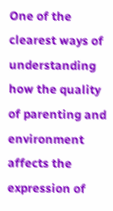One of the clearest ways of understanding how the quality of parenting and environment affects the expression of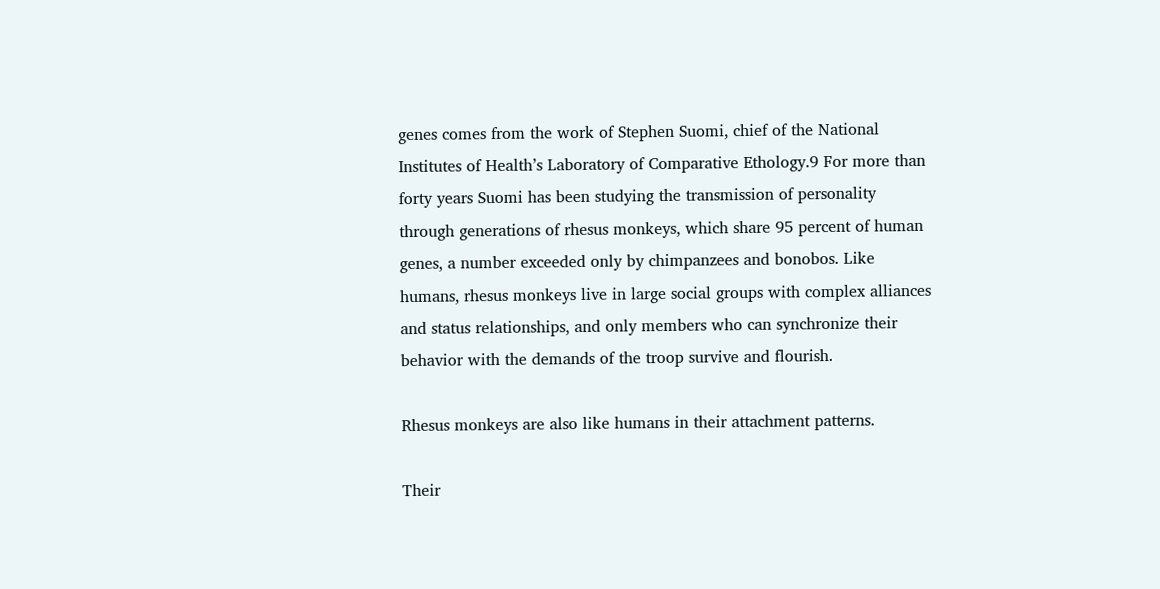genes comes from the work of Stephen Suomi, chief of the National Institutes of Health’s Laboratory of Comparative Ethology.9 For more than forty years Suomi has been studying the transmission of personality through generations of rhesus monkeys, which share 95 percent of human genes, a number exceeded only by chimpanzees and bonobos. Like humans, rhesus monkeys live in large social groups with complex alliances and status relationships, and only members who can synchronize their behavior with the demands of the troop survive and flourish.

Rhesus monkeys are also like humans in their attachment patterns.

Their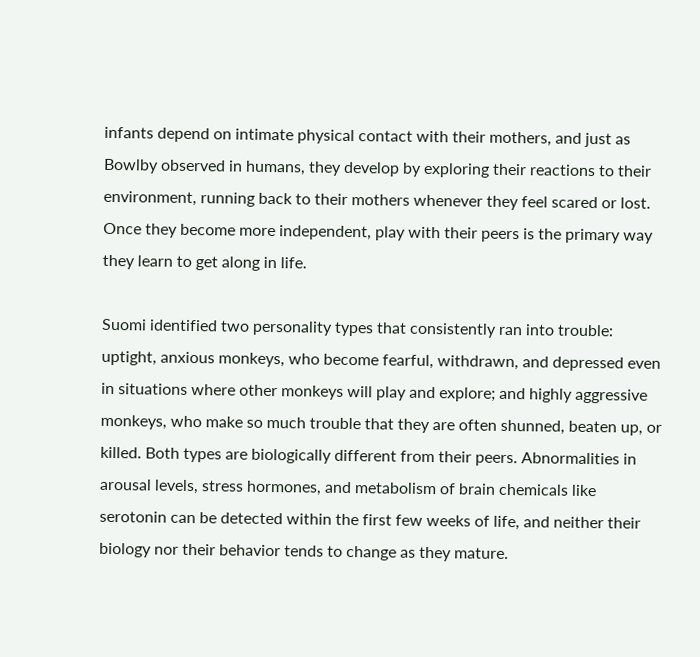infants depend on intimate physical contact with their mothers, and just as Bowlby observed in humans, they develop by exploring their reactions to their environment, running back to their mothers whenever they feel scared or lost. Once they become more independent, play with their peers is the primary way they learn to get along in life.

Suomi identified two personality types that consistently ran into trouble: uptight, anxious monkeys, who become fearful, withdrawn, and depressed even in situations where other monkeys will play and explore; and highly aggressive monkeys, who make so much trouble that they are often shunned, beaten up, or killed. Both types are biologically different from their peers. Abnormalities in arousal levels, stress hormones, and metabolism of brain chemicals like serotonin can be detected within the first few weeks of life, and neither their biology nor their behavior tends to change as they mature.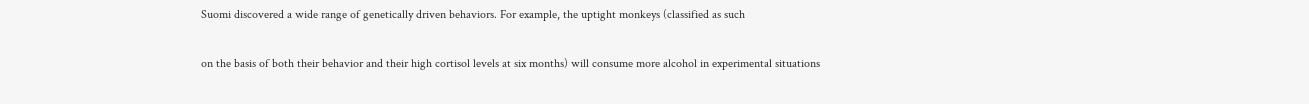Suomi discovered a wide range of genetically driven behaviors. For example, the uptight monkeys (classified as such

on the basis of both their behavior and their high cortisol levels at six months) will consume more alcohol in experimental situations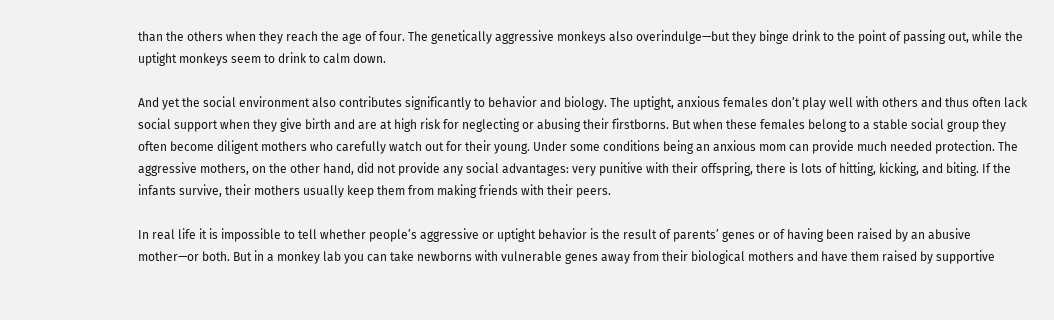than the others when they reach the age of four. The genetically aggressive monkeys also overindulge—but they binge drink to the point of passing out, while the uptight monkeys seem to drink to calm down.

And yet the social environment also contributes significantly to behavior and biology. The uptight, anxious females don’t play well with others and thus often lack social support when they give birth and are at high risk for neglecting or abusing their firstborns. But when these females belong to a stable social group they often become diligent mothers who carefully watch out for their young. Under some conditions being an anxious mom can provide much needed protection. The aggressive mothers, on the other hand, did not provide any social advantages: very punitive with their offspring, there is lots of hitting, kicking, and biting. If the infants survive, their mothers usually keep them from making friends with their peers.

In real life it is impossible to tell whether people’s aggressive or uptight behavior is the result of parents’ genes or of having been raised by an abusive mother—or both. But in a monkey lab you can take newborns with vulnerable genes away from their biological mothers and have them raised by supportive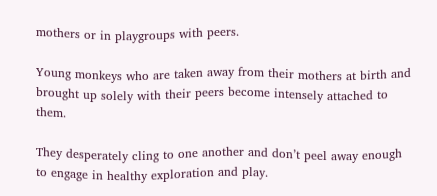mothers or in playgroups with peers.

Young monkeys who are taken away from their mothers at birth and brought up solely with their peers become intensely attached to them.

They desperately cling to one another and don’t peel away enough to engage in healthy exploration and play.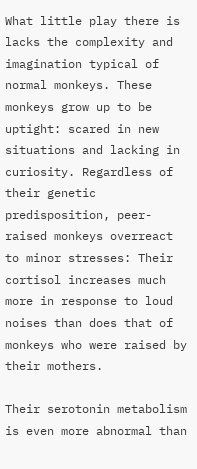What little play there is lacks the complexity and imagination typical of normal monkeys. These monkeys grow up to be uptight: scared in new situations and lacking in curiosity. Regardless of their genetic predisposition, peer-raised monkeys overreact to minor stresses: Their cortisol increases much more in response to loud noises than does that of monkeys who were raised by their mothers.

Their serotonin metabolism is even more abnormal than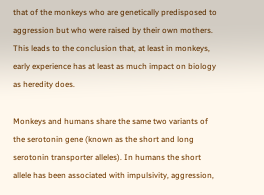that of the monkeys who are genetically predisposed to aggression but who were raised by their own mothers. This leads to the conclusion that, at least in monkeys, early experience has at least as much impact on biology as heredity does.

Monkeys and humans share the same two variants of the serotonin gene (known as the short and long serotonin transporter alleles). In humans the short allele has been associated with impulsivity, aggression,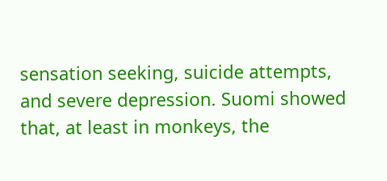sensation seeking, suicide attempts, and severe depression. Suomi showed that, at least in monkeys, the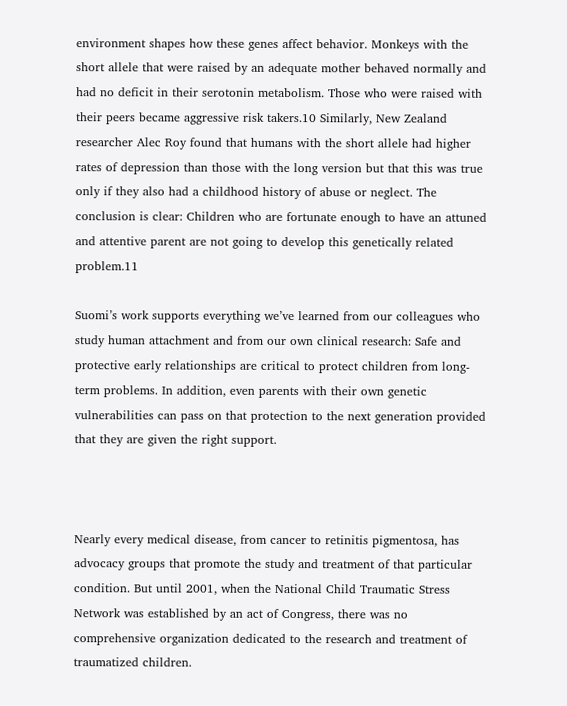environment shapes how these genes affect behavior. Monkeys with the short allele that were raised by an adequate mother behaved normally and had no deficit in their serotonin metabolism. Those who were raised with their peers became aggressive risk takers.10 Similarly, New Zealand researcher Alec Roy found that humans with the short allele had higher rates of depression than those with the long version but that this was true only if they also had a childhood history of abuse or neglect. The conclusion is clear: Children who are fortunate enough to have an attuned and attentive parent are not going to develop this genetically related problem.11

Suomi’s work supports everything we’ve learned from our colleagues who study human attachment and from our own clinical research: Safe and protective early relationships are critical to protect children from long-term problems. In addition, even parents with their own genetic vulnerabilities can pass on that protection to the next generation provided that they are given the right support.



Nearly every medical disease, from cancer to retinitis pigmentosa, has advocacy groups that promote the study and treatment of that particular condition. But until 2001, when the National Child Traumatic Stress Network was established by an act of Congress, there was no comprehensive organization dedicated to the research and treatment of traumatized children.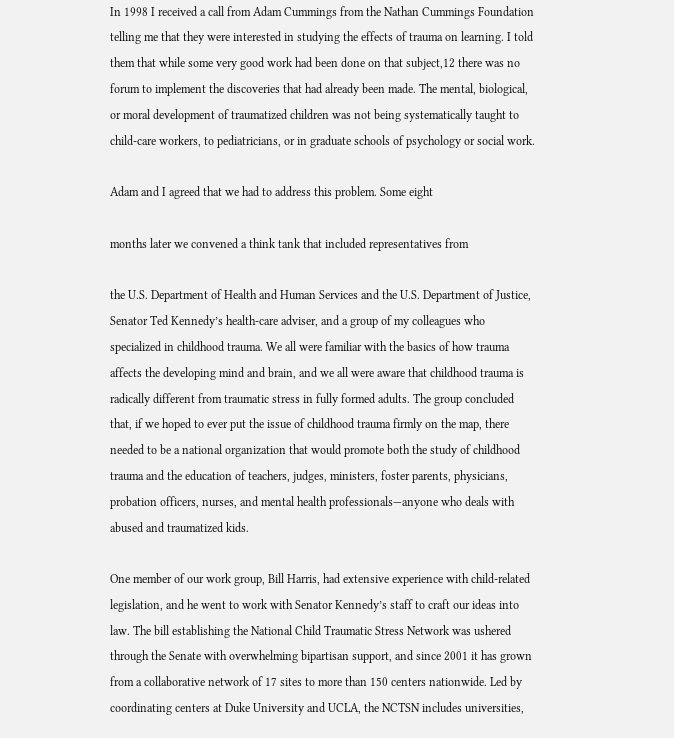In 1998 I received a call from Adam Cummings from the Nathan Cummings Foundation telling me that they were interested in studying the effects of trauma on learning. I told them that while some very good work had been done on that subject,12 there was no forum to implement the discoveries that had already been made. The mental, biological, or moral development of traumatized children was not being systematically taught to child-care workers, to pediatricians, or in graduate schools of psychology or social work.

Adam and I agreed that we had to address this problem. Some eight

months later we convened a think tank that included representatives from

the U.S. Department of Health and Human Services and the U.S. Department of Justice, Senator Ted Kennedy’s health-care adviser, and a group of my colleagues who specialized in childhood trauma. We all were familiar with the basics of how trauma affects the developing mind and brain, and we all were aware that childhood trauma is radically different from traumatic stress in fully formed adults. The group concluded that, if we hoped to ever put the issue of childhood trauma firmly on the map, there needed to be a national organization that would promote both the study of childhood trauma and the education of teachers, judges, ministers, foster parents, physicians, probation officers, nurses, and mental health professionals—anyone who deals with abused and traumatized kids.

One member of our work group, Bill Harris, had extensive experience with child-related legislation, and he went to work with Senator Kennedy’s staff to craft our ideas into law. The bill establishing the National Child Traumatic Stress Network was ushered through the Senate with overwhelming bipartisan support, and since 2001 it has grown from a collaborative network of 17 sites to more than 150 centers nationwide. Led by coordinating centers at Duke University and UCLA, the NCTSN includes universities,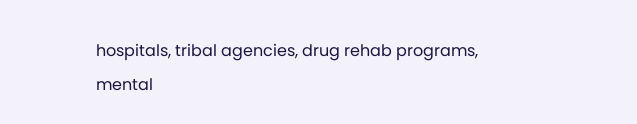hospitals, tribal agencies, drug rehab programs, mental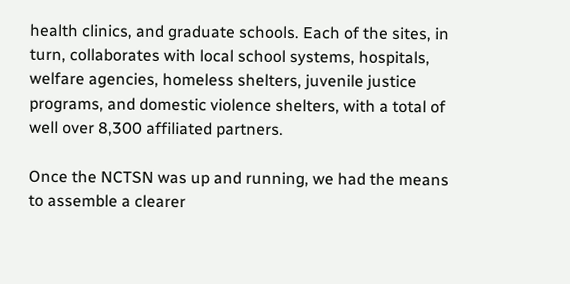health clinics, and graduate schools. Each of the sites, in turn, collaborates with local school systems, hospitals, welfare agencies, homeless shelters, juvenile justice programs, and domestic violence shelters, with a total of well over 8,300 affiliated partners.

Once the NCTSN was up and running, we had the means to assemble a clearer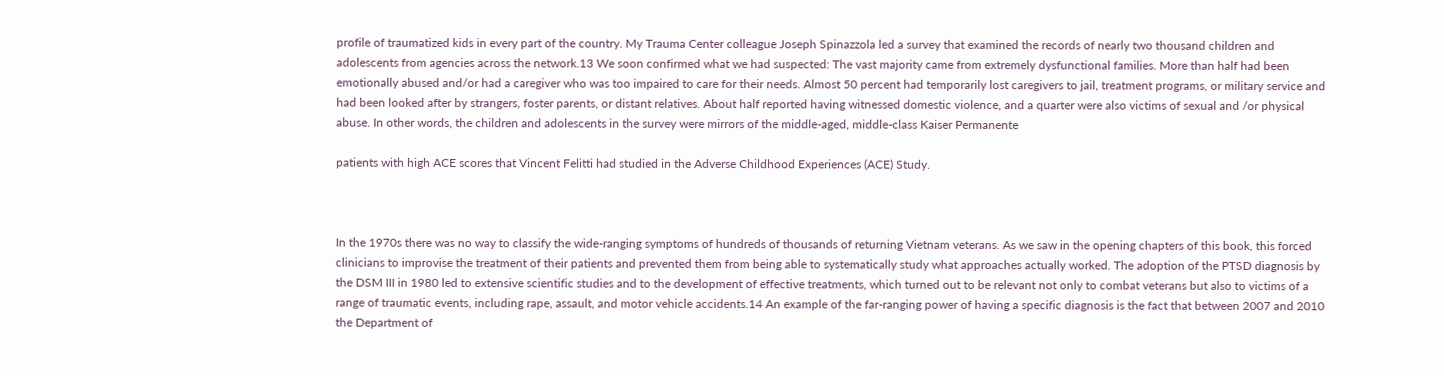profile of traumatized kids in every part of the country. My Trauma Center colleague Joseph Spinazzola led a survey that examined the records of nearly two thousand children and adolescents from agencies across the network.13 We soon confirmed what we had suspected: The vast majority came from extremely dysfunctional families. More than half had been emotionally abused and/or had a caregiver who was too impaired to care for their needs. Almost 50 percent had temporarily lost caregivers to jail, treatment programs, or military service and had been looked after by strangers, foster parents, or distant relatives. About half reported having witnessed domestic violence, and a quarter were also victims of sexual and /or physical abuse. In other words, the children and adolescents in the survey were mirrors of the middle-aged, middle-class Kaiser Permanente

patients with high ACE scores that Vincent Felitti had studied in the Adverse Childhood Experiences (ACE) Study.



In the 1970s there was no way to classify the wide-ranging symptoms of hundreds of thousands of returning Vietnam veterans. As we saw in the opening chapters of this book, this forced clinicians to improvise the treatment of their patients and prevented them from being able to systematically study what approaches actually worked. The adoption of the PTSD diagnosis by the DSM III in 1980 led to extensive scientific studies and to the development of effective treatments, which turned out to be relevant not only to combat veterans but also to victims of a range of traumatic events, including rape, assault, and motor vehicle accidents.14 An example of the far-ranging power of having a specific diagnosis is the fact that between 2007 and 2010 the Department of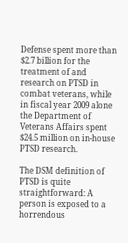Defense spent more than $2.7 billion for the treatment of and research on PTSD in combat veterans, while in fiscal year 2009 alone the Department of Veterans Affairs spent $24.5 million on in-house PTSD research.

The DSM definition of PTSD is quite straightforward: A person is exposed to a horrendous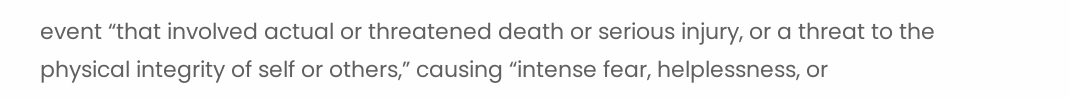event “that involved actual or threatened death or serious injury, or a threat to the physical integrity of self or others,” causing “intense fear, helplessness, or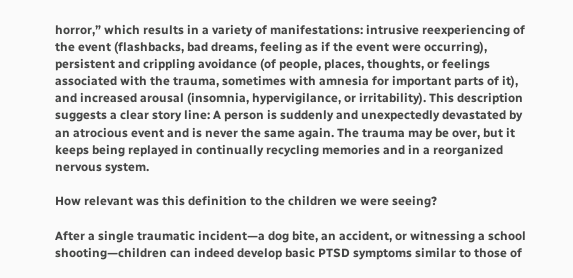horror,” which results in a variety of manifestations: intrusive reexperiencing of the event (flashbacks, bad dreams, feeling as if the event were occurring), persistent and crippling avoidance (of people, places, thoughts, or feelings associated with the trauma, sometimes with amnesia for important parts of it), and increased arousal (insomnia, hypervigilance, or irritability). This description suggests a clear story line: A person is suddenly and unexpectedly devastated by an atrocious event and is never the same again. The trauma may be over, but it keeps being replayed in continually recycling memories and in a reorganized nervous system.

How relevant was this definition to the children we were seeing?

After a single traumatic incident—a dog bite, an accident, or witnessing a school shooting—children can indeed develop basic PTSD symptoms similar to those of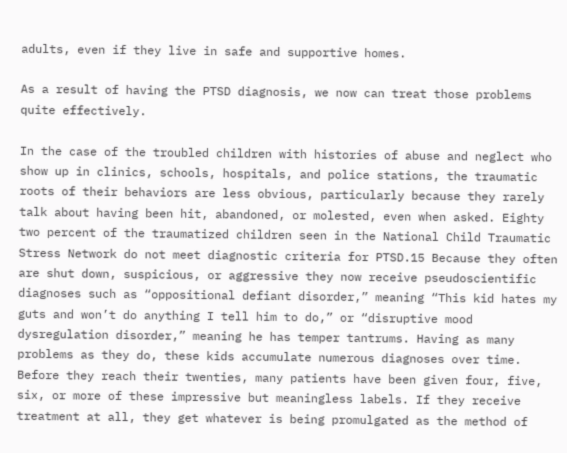adults, even if they live in safe and supportive homes.

As a result of having the PTSD diagnosis, we now can treat those problems quite effectively.

In the case of the troubled children with histories of abuse and neglect who show up in clinics, schools, hospitals, and police stations, the traumatic roots of their behaviors are less obvious, particularly because they rarely talk about having been hit, abandoned, or molested, even when asked. Eighty two percent of the traumatized children seen in the National Child Traumatic Stress Network do not meet diagnostic criteria for PTSD.15 Because they often are shut down, suspicious, or aggressive they now receive pseudoscientific diagnoses such as “oppositional defiant disorder,” meaning “This kid hates my guts and won’t do anything I tell him to do,” or “disruptive mood dysregulation disorder,” meaning he has temper tantrums. Having as many problems as they do, these kids accumulate numerous diagnoses over time. Before they reach their twenties, many patients have been given four, five, six, or more of these impressive but meaningless labels. If they receive treatment at all, they get whatever is being promulgated as the method of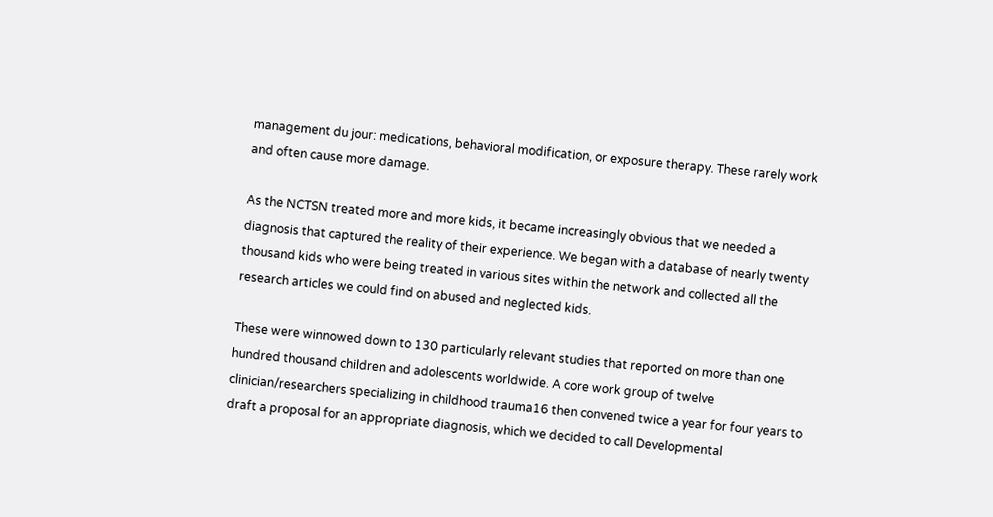management du jour: medications, behavioral modification, or exposure therapy. These rarely work and often cause more damage.

As the NCTSN treated more and more kids, it became increasingly obvious that we needed a diagnosis that captured the reality of their experience. We began with a database of nearly twenty thousand kids who were being treated in various sites within the network and collected all the research articles we could find on abused and neglected kids.

These were winnowed down to 130 particularly relevant studies that reported on more than one hundred thousand children and adolescents worldwide. A core work group of twelve clinician/researchers specializing in childhood trauma16 then convened twice a year for four years to draft a proposal for an appropriate diagnosis, which we decided to call Developmental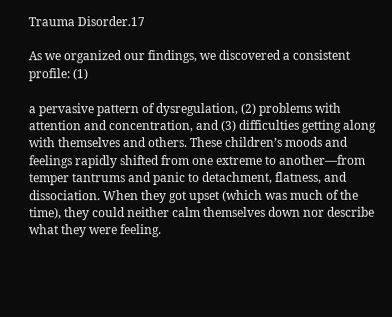Trauma Disorder.17

As we organized our findings, we discovered a consistent profile: (1)

a pervasive pattern of dysregulation, (2) problems with attention and concentration, and (3) difficulties getting along with themselves and others. These children’s moods and feelings rapidly shifted from one extreme to another—from temper tantrums and panic to detachment, flatness, and dissociation. When they got upset (which was much of the time), they could neither calm themselves down nor describe what they were feeling.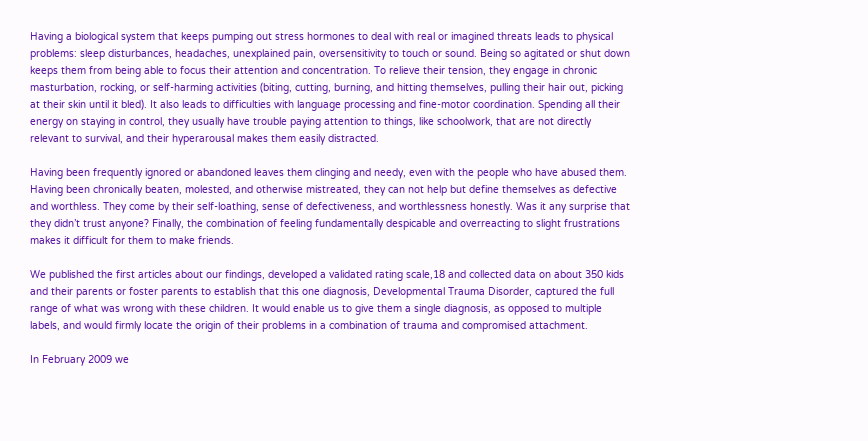Having a biological system that keeps pumping out stress hormones to deal with real or imagined threats leads to physical problems: sleep disturbances, headaches, unexplained pain, oversensitivity to touch or sound. Being so agitated or shut down keeps them from being able to focus their attention and concentration. To relieve their tension, they engage in chronic masturbation, rocking, or self-harming activities (biting, cutting, burning, and hitting themselves, pulling their hair out, picking at their skin until it bled). It also leads to difficulties with language processing and fine-motor coordination. Spending all their energy on staying in control, they usually have trouble paying attention to things, like schoolwork, that are not directly relevant to survival, and their hyperarousal makes them easily distracted.

Having been frequently ignored or abandoned leaves them clinging and needy, even with the people who have abused them. Having been chronically beaten, molested, and otherwise mistreated, they can not help but define themselves as defective and worthless. They come by their self-loathing, sense of defectiveness, and worthlessness honestly. Was it any surprise that they didn’t trust anyone? Finally, the combination of feeling fundamentally despicable and overreacting to slight frustrations makes it difficult for them to make friends.

We published the first articles about our findings, developed a validated rating scale,18 and collected data on about 350 kids and their parents or foster parents to establish that this one diagnosis, Developmental Trauma Disorder, captured the full range of what was wrong with these children. It would enable us to give them a single diagnosis, as opposed to multiple labels, and would firmly locate the origin of their problems in a combination of trauma and compromised attachment.

In February 2009 we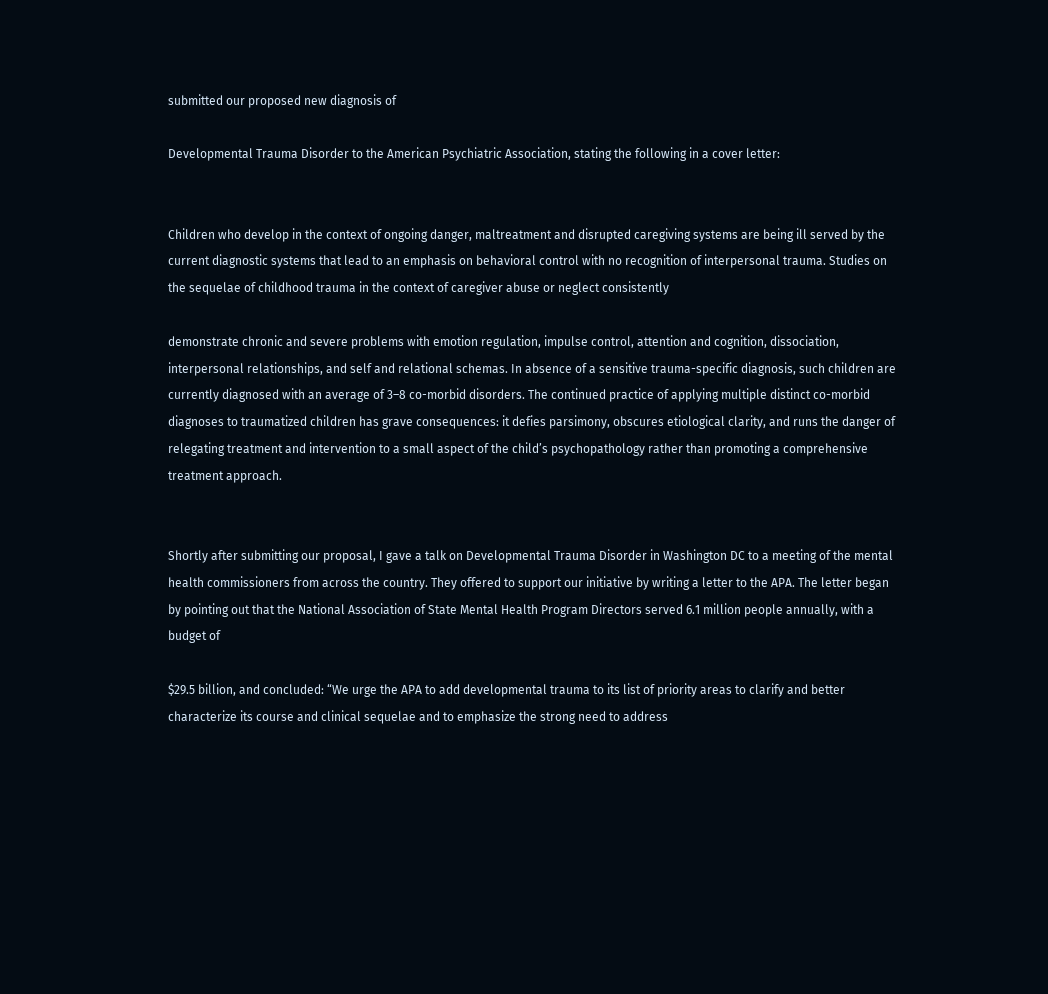submitted our proposed new diagnosis of

Developmental Trauma Disorder to the American Psychiatric Association, stating the following in a cover letter:


Children who develop in the context of ongoing danger, maltreatment and disrupted caregiving systems are being ill served by the current diagnostic systems that lead to an emphasis on behavioral control with no recognition of interpersonal trauma. Studies on the sequelae of childhood trauma in the context of caregiver abuse or neglect consistently

demonstrate chronic and severe problems with emotion regulation, impulse control, attention and cognition, dissociation, interpersonal relationships, and self and relational schemas. In absence of a sensitive trauma-specific diagnosis, such children are currently diagnosed with an average of 3–8 co-morbid disorders. The continued practice of applying multiple distinct co-morbid diagnoses to traumatized children has grave consequences: it defies parsimony, obscures etiological clarity, and runs the danger of relegating treatment and intervention to a small aspect of the child’s psychopathology rather than promoting a comprehensive treatment approach.


Shortly after submitting our proposal, I gave a talk on Developmental Trauma Disorder in Washington DC to a meeting of the mental health commissioners from across the country. They offered to support our initiative by writing a letter to the APA. The letter began by pointing out that the National Association of State Mental Health Program Directors served 6.1 million people annually, with a budget of

$29.5 billion, and concluded: “We urge the APA to add developmental trauma to its list of priority areas to clarify and better characterize its course and clinical sequelae and to emphasize the strong need to address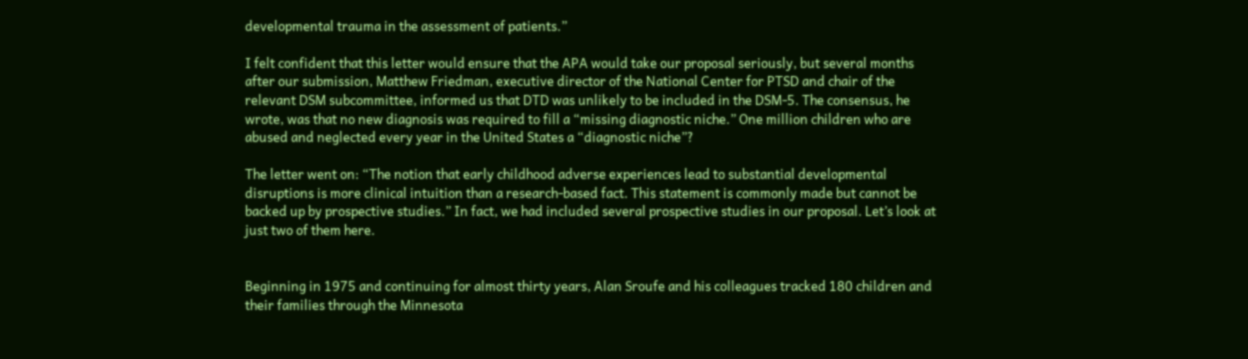developmental trauma in the assessment of patients.”

I felt confident that this letter would ensure that the APA would take our proposal seriously, but several months after our submission, Matthew Friedman, executive director of the National Center for PTSD and chair of the relevant DSM subcommittee, informed us that DTD was unlikely to be included in the DSM-5. The consensus, he wrote, was that no new diagnosis was required to fill a “missing diagnostic niche.” One million children who are abused and neglected every year in the United States a “diagnostic niche”?

The letter went on: “The notion that early childhood adverse experiences lead to substantial developmental disruptions is more clinical intuition than a research-based fact. This statement is commonly made but cannot be backed up by prospective studies.” In fact, we had included several prospective studies in our proposal. Let’s look at just two of them here.


Beginning in 1975 and continuing for almost thirty years, Alan Sroufe and his colleagues tracked 180 children and their families through the Minnesota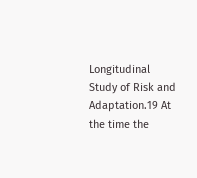Longitudinal Study of Risk and Adaptation.19 At the time the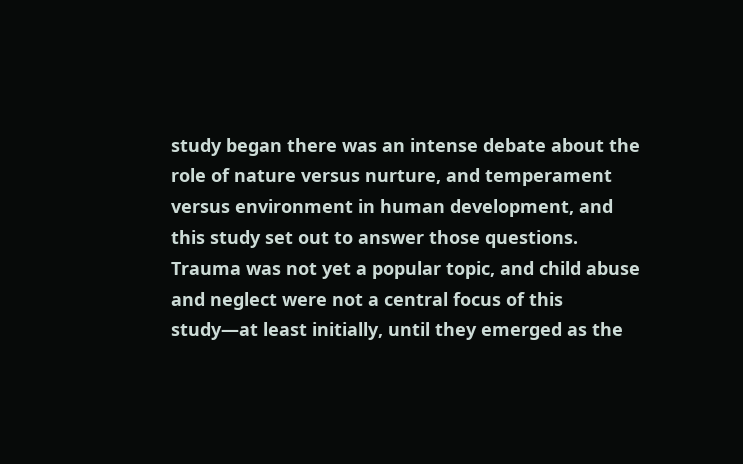study began there was an intense debate about the role of nature versus nurture, and temperament versus environment in human development, and this study set out to answer those questions. Trauma was not yet a popular topic, and child abuse and neglect were not a central focus of this study—at least initially, until they emerged as the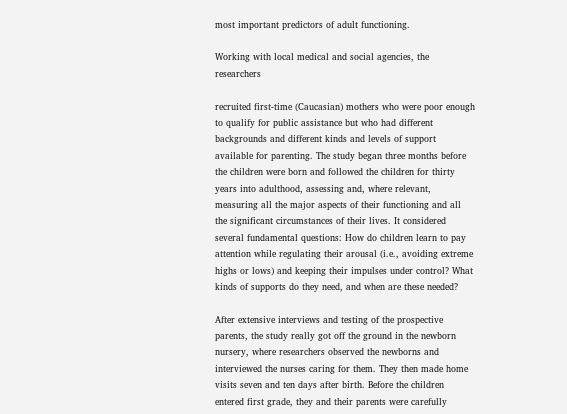most important predictors of adult functioning.

Working with local medical and social agencies, the researchers

recruited first-time (Caucasian) mothers who were poor enough to qualify for public assistance but who had different backgrounds and different kinds and levels of support available for parenting. The study began three months before the children were born and followed the children for thirty years into adulthood, assessing and, where relevant, measuring all the major aspects of their functioning and all the significant circumstances of their lives. It considered several fundamental questions: How do children learn to pay attention while regulating their arousal (i.e., avoiding extreme highs or lows) and keeping their impulses under control? What kinds of supports do they need, and when are these needed?

After extensive interviews and testing of the prospective parents, the study really got off the ground in the newborn nursery, where researchers observed the newborns and interviewed the nurses caring for them. They then made home visits seven and ten days after birth. Before the children entered first grade, they and their parents were carefully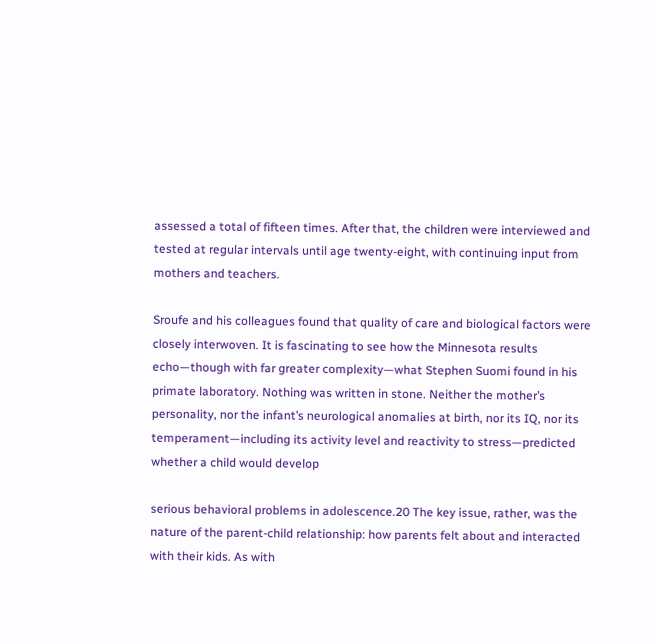assessed a total of fifteen times. After that, the children were interviewed and tested at regular intervals until age twenty-eight, with continuing input from mothers and teachers.

Sroufe and his colleagues found that quality of care and biological factors were closely interwoven. It is fascinating to see how the Minnesota results echo—though with far greater complexity—what Stephen Suomi found in his primate laboratory. Nothing was written in stone. Neither the mother’s personality, nor the infant’s neurological anomalies at birth, nor its IQ, nor its temperament—including its activity level and reactivity to stress—predicted whether a child would develop

serious behavioral problems in adolescence.20 The key issue, rather, was the nature of the parent-child relationship: how parents felt about and interacted with their kids. As with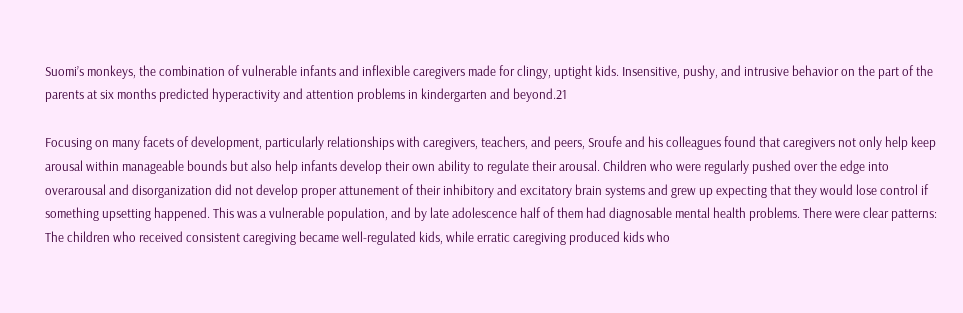Suomi’s monkeys, the combination of vulnerable infants and inflexible caregivers made for clingy, uptight kids. Insensitive, pushy, and intrusive behavior on the part of the parents at six months predicted hyperactivity and attention problems in kindergarten and beyond.21

Focusing on many facets of development, particularly relationships with caregivers, teachers, and peers, Sroufe and his colleagues found that caregivers not only help keep arousal within manageable bounds but also help infants develop their own ability to regulate their arousal. Children who were regularly pushed over the edge into overarousal and disorganization did not develop proper attunement of their inhibitory and excitatory brain systems and grew up expecting that they would lose control if something upsetting happened. This was a vulnerable population, and by late adolescence half of them had diagnosable mental health problems. There were clear patterns: The children who received consistent caregiving became well-regulated kids, while erratic caregiving produced kids who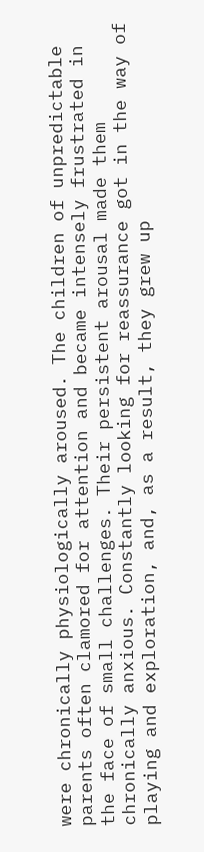were chronically physiologically aroused. The children of unpredictable parents often clamored for attention and became intensely frustrated in the face of small challenges. Their persistent arousal made them chronically anxious. Constantly looking for reassurance got in the way of playing and exploration, and, as a result, they grew up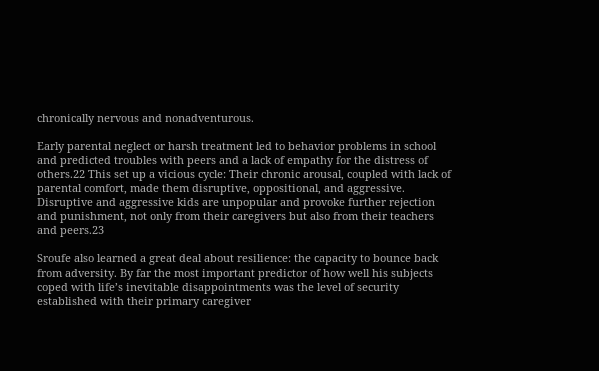chronically nervous and nonadventurous.

Early parental neglect or harsh treatment led to behavior problems in school and predicted troubles with peers and a lack of empathy for the distress of others.22 This set up a vicious cycle: Their chronic arousal, coupled with lack of parental comfort, made them disruptive, oppositional, and aggressive. Disruptive and aggressive kids are unpopular and provoke further rejection and punishment, not only from their caregivers but also from their teachers and peers.23

Sroufe also learned a great deal about resilience: the capacity to bounce back from adversity. By far the most important predictor of how well his subjects coped with life’s inevitable disappointments was the level of security established with their primary caregiver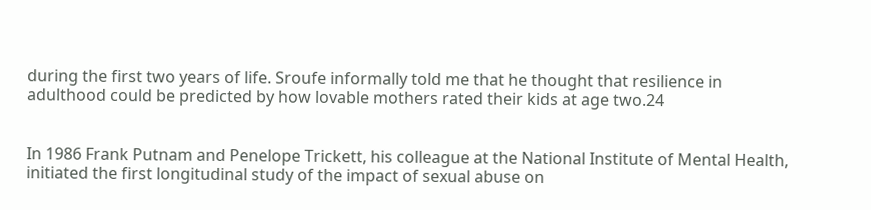during the first two years of life. Sroufe informally told me that he thought that resilience in adulthood could be predicted by how lovable mothers rated their kids at age two.24


In 1986 Frank Putnam and Penelope Trickett, his colleague at the National Institute of Mental Health, initiated the first longitudinal study of the impact of sexual abuse on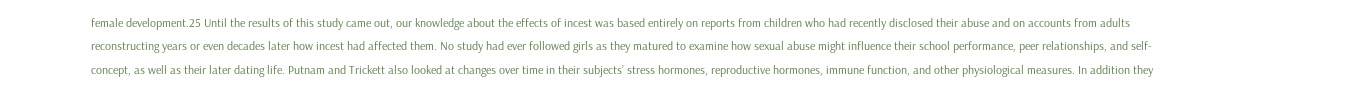female development.25 Until the results of this study came out, our knowledge about the effects of incest was based entirely on reports from children who had recently disclosed their abuse and on accounts from adults reconstructing years or even decades later how incest had affected them. No study had ever followed girls as they matured to examine how sexual abuse might influence their school performance, peer relationships, and self-concept, as well as their later dating life. Putnam and Trickett also looked at changes over time in their subjects’ stress hormones, reproductive hormones, immune function, and other physiological measures. In addition they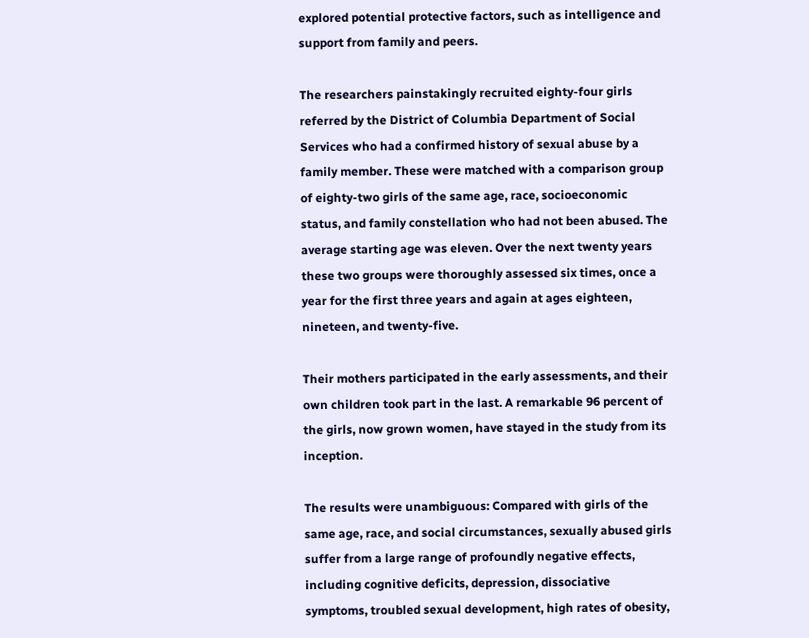explored potential protective factors, such as intelligence and support from family and peers.

The researchers painstakingly recruited eighty-four girls referred by the District of Columbia Department of Social Services who had a confirmed history of sexual abuse by a family member. These were matched with a comparison group of eighty-two girls of the same age, race, socioeconomic status, and family constellation who had not been abused. The average starting age was eleven. Over the next twenty years these two groups were thoroughly assessed six times, once a year for the first three years and again at ages eighteen, nineteen, and twenty-five.

Their mothers participated in the early assessments, and their own children took part in the last. A remarkable 96 percent of the girls, now grown women, have stayed in the study from its inception.

The results were unambiguous: Compared with girls of the same age, race, and social circumstances, sexually abused girls suffer from a large range of profoundly negative effects, including cognitive deficits, depression, dissociative symptoms, troubled sexual development, high rates of obesity,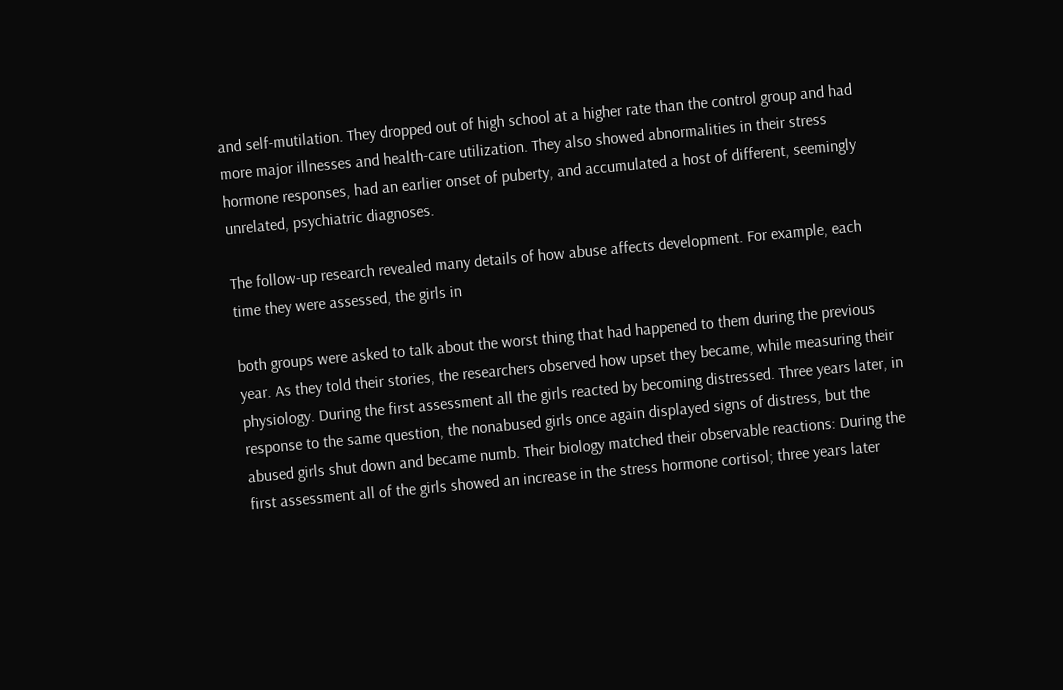and self-mutilation. They dropped out of high school at a higher rate than the control group and had more major illnesses and health-care utilization. They also showed abnormalities in their stress hormone responses, had an earlier onset of puberty, and accumulated a host of different, seemingly unrelated, psychiatric diagnoses.

The follow-up research revealed many details of how abuse affects development. For example, each time they were assessed, the girls in

both groups were asked to talk about the worst thing that had happened to them during the previous year. As they told their stories, the researchers observed how upset they became, while measuring their physiology. During the first assessment all the girls reacted by becoming distressed. Three years later, in response to the same question, the nonabused girls once again displayed signs of distress, but the abused girls shut down and became numb. Their biology matched their observable reactions: During the first assessment all of the girls showed an increase in the stress hormone cortisol; three years later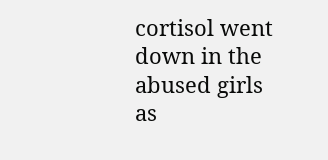cortisol went down in the abused girls as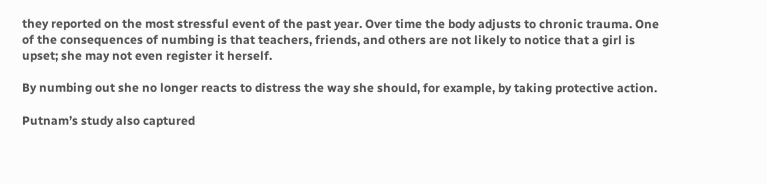they reported on the most stressful event of the past year. Over time the body adjusts to chronic trauma. One of the consequences of numbing is that teachers, friends, and others are not likely to notice that a girl is upset; she may not even register it herself.

By numbing out she no longer reacts to distress the way she should, for example, by taking protective action.

Putnam’s study also captured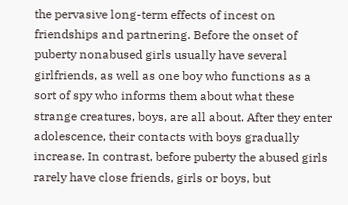the pervasive long-term effects of incest on friendships and partnering. Before the onset of puberty nonabused girls usually have several girlfriends, as well as one boy who functions as a sort of spy who informs them about what these strange creatures, boys, are all about. After they enter adolescence, their contacts with boys gradually increase. In contrast, before puberty the abused girls rarely have close friends, girls or boys, but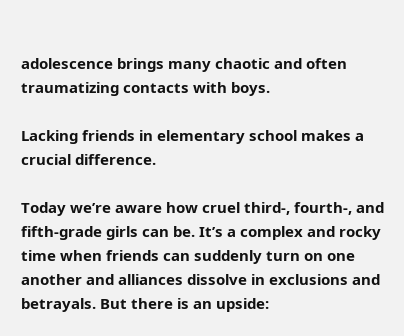adolescence brings many chaotic and often traumatizing contacts with boys.

Lacking friends in elementary school makes a crucial difference.

Today we’re aware how cruel third-, fourth-, and fifth-grade girls can be. It’s a complex and rocky time when friends can suddenly turn on one another and alliances dissolve in exclusions and betrayals. But there is an upside: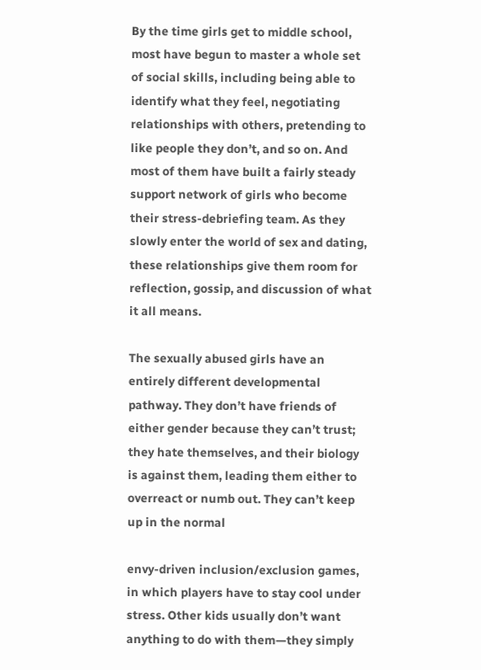By the time girls get to middle school, most have begun to master a whole set of social skills, including being able to identify what they feel, negotiating relationships with others, pretending to like people they don’t, and so on. And most of them have built a fairly steady support network of girls who become their stress-debriefing team. As they slowly enter the world of sex and dating, these relationships give them room for reflection, gossip, and discussion of what it all means.

The sexually abused girls have an entirely different developmental pathway. They don’t have friends of either gender because they can’t trust; they hate themselves, and their biology is against them, leading them either to overreact or numb out. They can’t keep up in the normal

envy-driven inclusion/exclusion games, in which players have to stay cool under stress. Other kids usually don’t want anything to do with them—they simply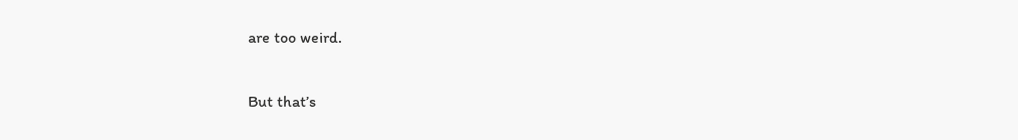are too weird.

But that’s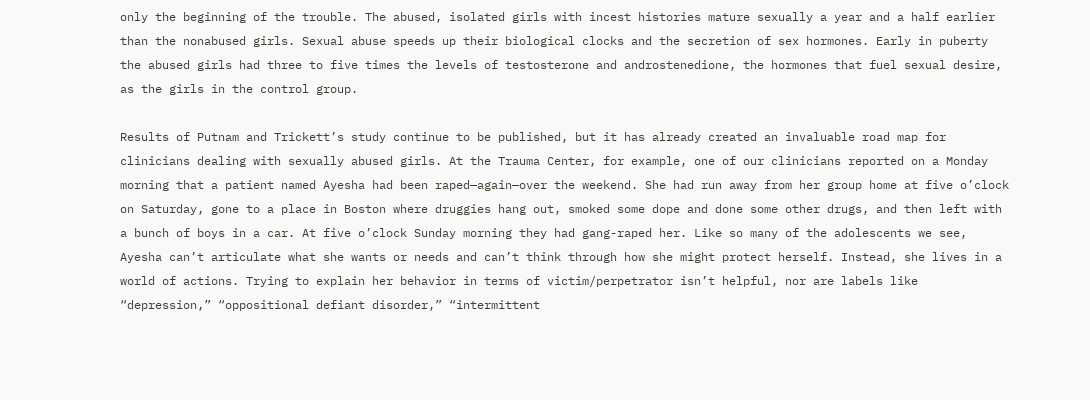only the beginning of the trouble. The abused, isolated girls with incest histories mature sexually a year and a half earlier than the nonabused girls. Sexual abuse speeds up their biological clocks and the secretion of sex hormones. Early in puberty the abused girls had three to five times the levels of testosterone and androstenedione, the hormones that fuel sexual desire, as the girls in the control group.

Results of Putnam and Trickett’s study continue to be published, but it has already created an invaluable road map for clinicians dealing with sexually abused girls. At the Trauma Center, for example, one of our clinicians reported on a Monday morning that a patient named Ayesha had been raped—again—over the weekend. She had run away from her group home at five o’clock on Saturday, gone to a place in Boston where druggies hang out, smoked some dope and done some other drugs, and then left with a bunch of boys in a car. At five o’clock Sunday morning they had gang-raped her. Like so many of the adolescents we see, Ayesha can’t articulate what she wants or needs and can’t think through how she might protect herself. Instead, she lives in a world of actions. Trying to explain her behavior in terms of victim/perpetrator isn’t helpful, nor are labels like “depression,” “oppositional defiant disorder,” “intermittent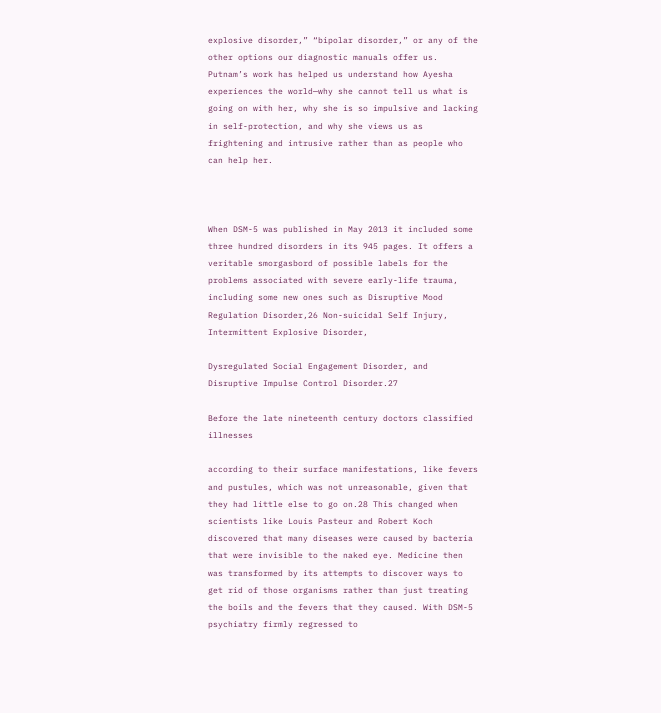explosive disorder,” “bipolar disorder,” or any of the other options our diagnostic manuals offer us. Putnam’s work has helped us understand how Ayesha experiences the world—why she cannot tell us what is going on with her, why she is so impulsive and lacking in self-protection, and why she views us as frightening and intrusive rather than as people who can help her.



When DSM-5 was published in May 2013 it included some three hundred disorders in its 945 pages. It offers a veritable smorgasbord of possible labels for the problems associated with severe early-life trauma, including some new ones such as Disruptive Mood Regulation Disorder,26 Non-suicidal Self Injury, Intermittent Explosive Disorder,

Dysregulated Social Engagement Disorder, and Disruptive Impulse Control Disorder.27

Before the late nineteenth century doctors classified illnesses

according to their surface manifestations, like fevers and pustules, which was not unreasonable, given that they had little else to go on.28 This changed when scientists like Louis Pasteur and Robert Koch discovered that many diseases were caused by bacteria that were invisible to the naked eye. Medicine then was transformed by its attempts to discover ways to get rid of those organisms rather than just treating the boils and the fevers that they caused. With DSM-5 psychiatry firmly regressed to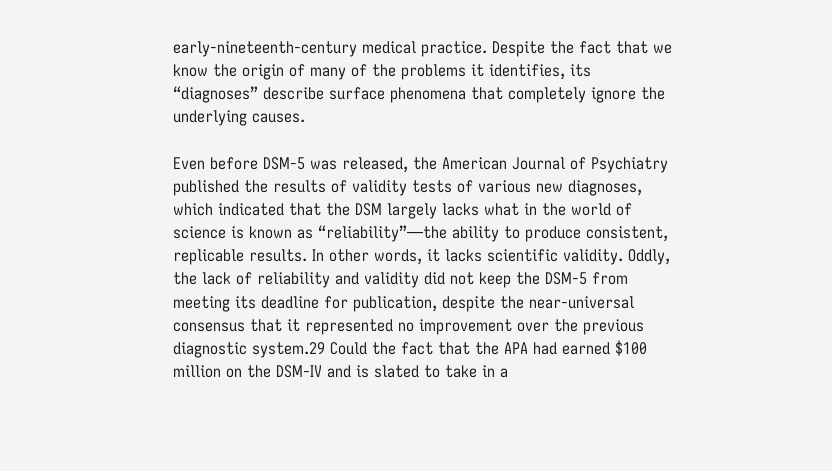early-nineteenth-century medical practice. Despite the fact that we know the origin of many of the problems it identifies, its “diagnoses” describe surface phenomena that completely ignore the underlying causes.

Even before DSM-5 was released, the American Journal of Psychiatry published the results of validity tests of various new diagnoses, which indicated that the DSM largely lacks what in the world of science is known as “reliability”—the ability to produce consistent, replicable results. In other words, it lacks scientific validity. Oddly, the lack of reliability and validity did not keep the DSM-5 from meeting its deadline for publication, despite the near-universal consensus that it represented no improvement over the previous diagnostic system.29 Could the fact that the APA had earned $100 million on the DSM-IV and is slated to take in a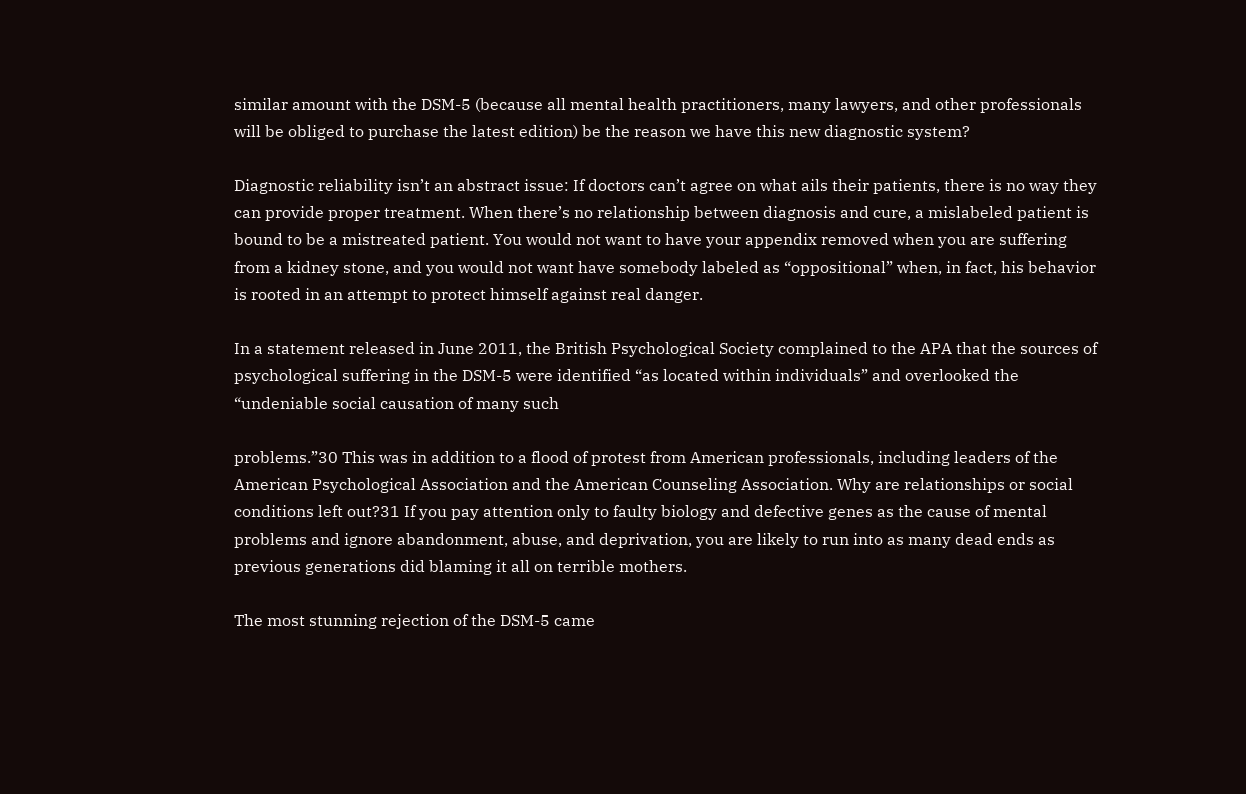similar amount with the DSM-5 (because all mental health practitioners, many lawyers, and other professionals will be obliged to purchase the latest edition) be the reason we have this new diagnostic system?

Diagnostic reliability isn’t an abstract issue: If doctors can’t agree on what ails their patients, there is no way they can provide proper treatment. When there’s no relationship between diagnosis and cure, a mislabeled patient is bound to be a mistreated patient. You would not want to have your appendix removed when you are suffering from a kidney stone, and you would not want have somebody labeled as “oppositional” when, in fact, his behavior is rooted in an attempt to protect himself against real danger.

In a statement released in June 2011, the British Psychological Society complained to the APA that the sources of psychological suffering in the DSM-5 were identified “as located within individuals” and overlooked the “undeniable social causation of many such

problems.”30 This was in addition to a flood of protest from American professionals, including leaders of the American Psychological Association and the American Counseling Association. Why are relationships or social conditions left out?31 If you pay attention only to faulty biology and defective genes as the cause of mental problems and ignore abandonment, abuse, and deprivation, you are likely to run into as many dead ends as previous generations did blaming it all on terrible mothers.

The most stunning rejection of the DSM-5 came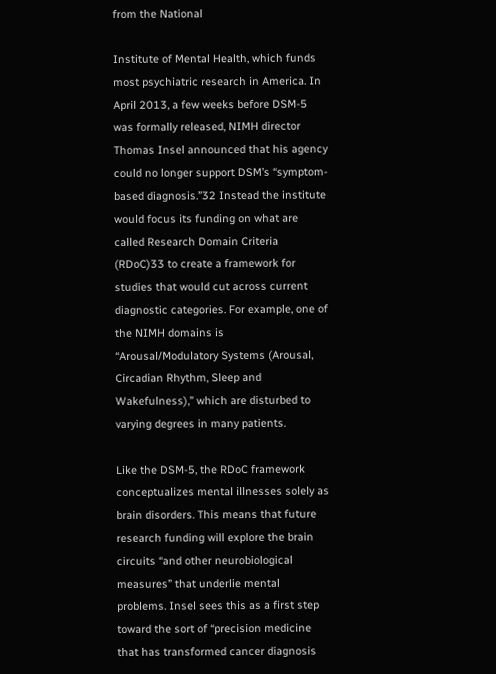from the National

Institute of Mental Health, which funds most psychiatric research in America. In April 2013, a few weeks before DSM-5 was formally released, NIMH director Thomas Insel announced that his agency could no longer support DSM’s “symptom-based diagnosis.”32 Instead the institute would focus its funding on what are called Research Domain Criteria (RDoC)33 to create a framework for studies that would cut across current diagnostic categories. For example, one of the NIMH domains is “Arousal/Modulatory Systems (Arousal, Circadian Rhythm, Sleep and Wakefulness),” which are disturbed to varying degrees in many patients.

Like the DSM-5, the RDoC framework conceptualizes mental illnesses solely as brain disorders. This means that future research funding will explore the brain circuits “and other neurobiological measures” that underlie mental problems. Insel sees this as a first step toward the sort of “precision medicine that has transformed cancer diagnosis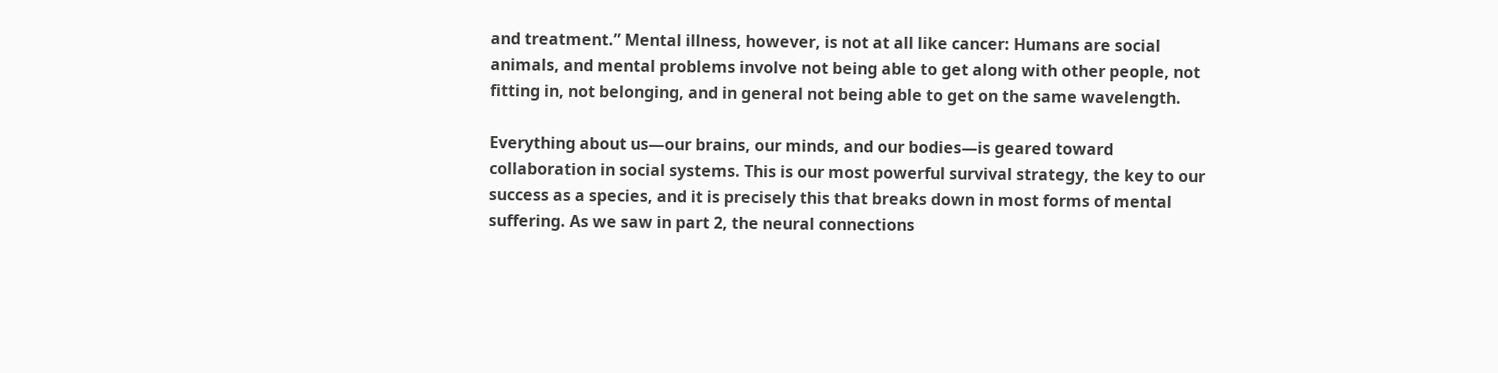and treatment.” Mental illness, however, is not at all like cancer: Humans are social animals, and mental problems involve not being able to get along with other people, not fitting in, not belonging, and in general not being able to get on the same wavelength.

Everything about us—our brains, our minds, and our bodies—is geared toward collaboration in social systems. This is our most powerful survival strategy, the key to our success as a species, and it is precisely this that breaks down in most forms of mental suffering. As we saw in part 2, the neural connections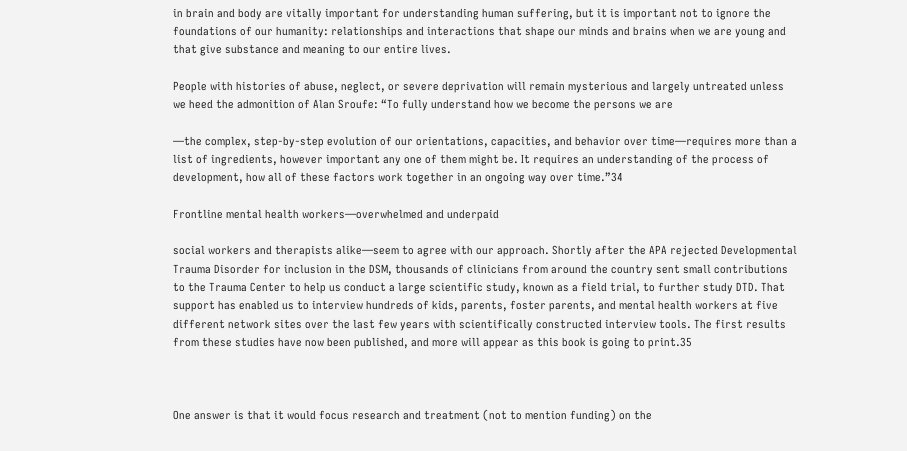in brain and body are vitally important for understanding human suffering, but it is important not to ignore the foundations of our humanity: relationships and interactions that shape our minds and brains when we are young and that give substance and meaning to our entire lives.

People with histories of abuse, neglect, or severe deprivation will remain mysterious and largely untreated unless we heed the admonition of Alan Sroufe: “To fully understand how we become the persons we are

—the complex, step-by-step evolution of our orientations, capacities, and behavior over time—requires more than a list of ingredients, however important any one of them might be. It requires an understanding of the process of development, how all of these factors work together in an ongoing way over time.”34

Frontline mental health workers—overwhelmed and underpaid

social workers and therapists alike—seem to agree with our approach. Shortly after the APA rejected Developmental Trauma Disorder for inclusion in the DSM, thousands of clinicians from around the country sent small contributions to the Trauma Center to help us conduct a large scientific study, known as a field trial, to further study DTD. That support has enabled us to interview hundreds of kids, parents, foster parents, and mental health workers at five different network sites over the last few years with scientifically constructed interview tools. The first results from these studies have now been published, and more will appear as this book is going to print.35



One answer is that it would focus research and treatment (not to mention funding) on the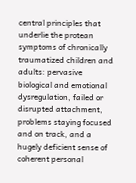central principles that underlie the protean symptoms of chronically traumatized children and adults: pervasive biological and emotional dysregulation, failed or disrupted attachment, problems staying focused and on track, and a hugely deficient sense of coherent personal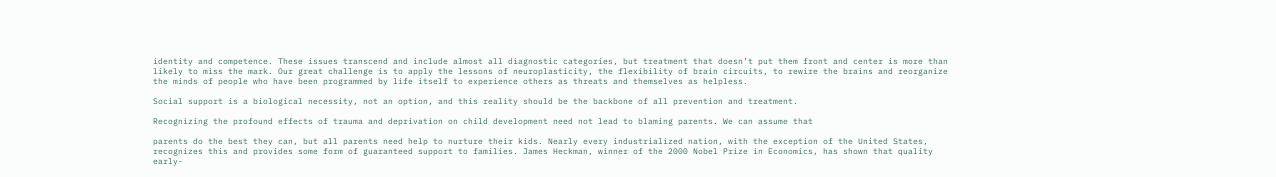identity and competence. These issues transcend and include almost all diagnostic categories, but treatment that doesn’t put them front and center is more than likely to miss the mark. Our great challenge is to apply the lessons of neuroplasticity, the flexibility of brain circuits, to rewire the brains and reorganize the minds of people who have been programmed by life itself to experience others as threats and themselves as helpless.

Social support is a biological necessity, not an option, and this reality should be the backbone of all prevention and treatment.

Recognizing the profound effects of trauma and deprivation on child development need not lead to blaming parents. We can assume that

parents do the best they can, but all parents need help to nurture their kids. Nearly every industrialized nation, with the exception of the United States, recognizes this and provides some form of guaranteed support to families. James Heckman, winner of the 2000 Nobel Prize in Economics, has shown that quality early-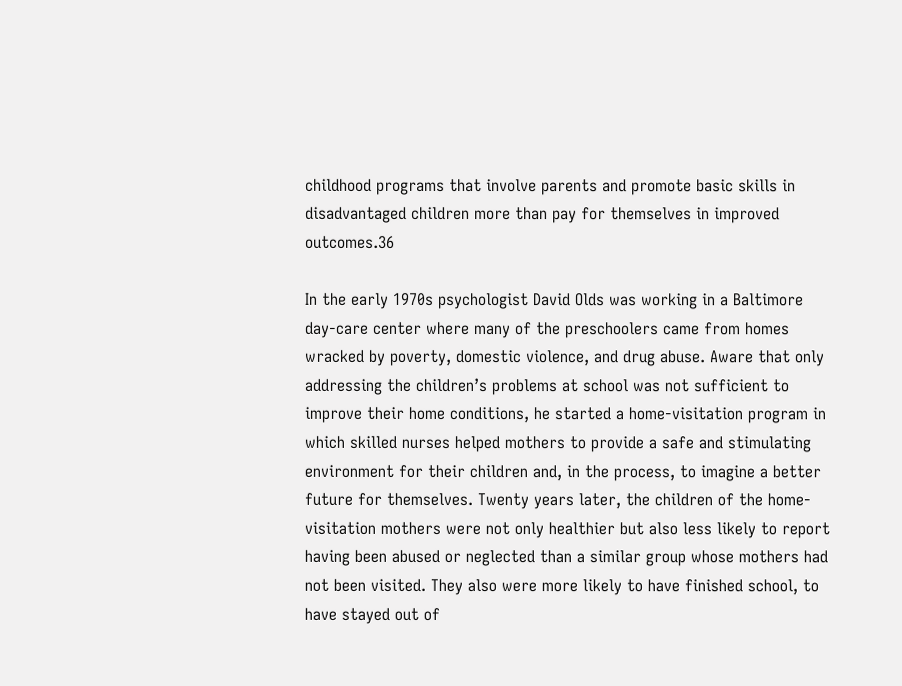childhood programs that involve parents and promote basic skills in disadvantaged children more than pay for themselves in improved outcomes.36

In the early 1970s psychologist David Olds was working in a Baltimore day-care center where many of the preschoolers came from homes wracked by poverty, domestic violence, and drug abuse. Aware that only addressing the children’s problems at school was not sufficient to improve their home conditions, he started a home-visitation program in which skilled nurses helped mothers to provide a safe and stimulating environment for their children and, in the process, to imagine a better future for themselves. Twenty years later, the children of the home-visitation mothers were not only healthier but also less likely to report having been abused or neglected than a similar group whose mothers had not been visited. They also were more likely to have finished school, to have stayed out of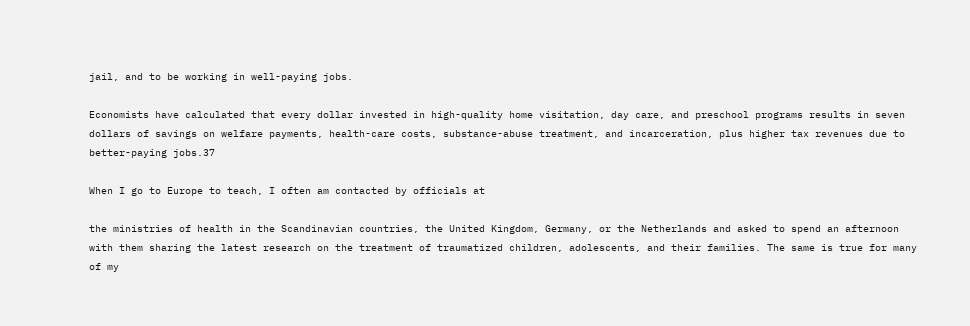jail, and to be working in well-paying jobs.

Economists have calculated that every dollar invested in high-quality home visitation, day care, and preschool programs results in seven dollars of savings on welfare payments, health-care costs, substance-abuse treatment, and incarceration, plus higher tax revenues due to better-paying jobs.37

When I go to Europe to teach, I often am contacted by officials at

the ministries of health in the Scandinavian countries, the United Kingdom, Germany, or the Netherlands and asked to spend an afternoon with them sharing the latest research on the treatment of traumatized children, adolescents, and their families. The same is true for many of my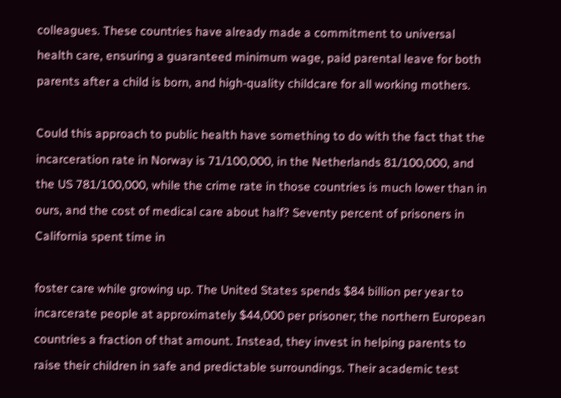colleagues. These countries have already made a commitment to universal health care, ensuring a guaranteed minimum wage, paid parental leave for both parents after a child is born, and high-quality childcare for all working mothers.

Could this approach to public health have something to do with the fact that the incarceration rate in Norway is 71/100,000, in the Netherlands 81/100,000, and the US 781/100,000, while the crime rate in those countries is much lower than in ours, and the cost of medical care about half? Seventy percent of prisoners in California spent time in

foster care while growing up. The United States spends $84 billion per year to incarcerate people at approximately $44,000 per prisoner; the northern European countries a fraction of that amount. Instead, they invest in helping parents to raise their children in safe and predictable surroundings. Their academic test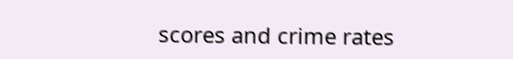scores and crime rates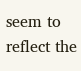seem to reflect the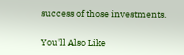success of those investments.


You'll Also Like